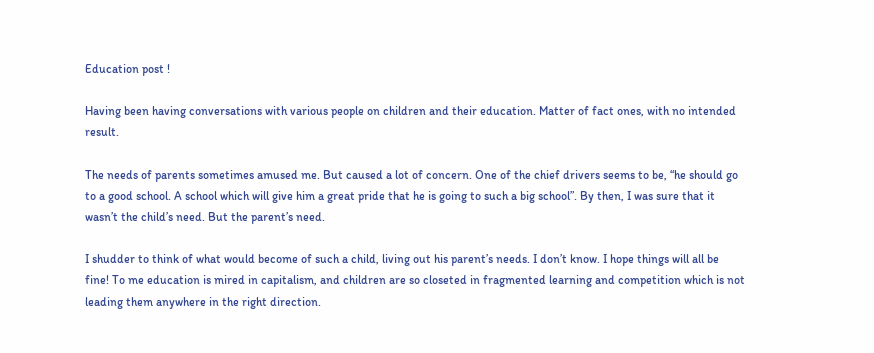Education post !

Having been having conversations with various people on children and their education. Matter of fact ones, with no intended result.

The needs of parents sometimes amused me. But caused a lot of concern. One of the chief drivers seems to be, “he should go to a good school. A school which will give him a great pride that he is going to such a big school”. By then, I was sure that it wasn’t the child’s need. But the parent’s need.

I shudder to think of what would become of such a child, living out his parent’s needs. I don’t know. I hope things will all be fine! To me education is mired in capitalism, and children are so closeted in fragmented learning and competition which is not leading them anywhere in the right direction.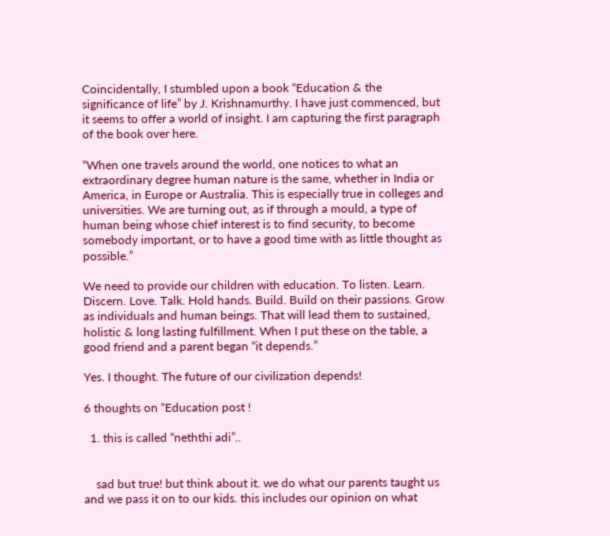Coincidentally, I stumbled upon a book “Education & the significance of life” by J. Krishnamurthy. I have just commenced, but it seems to offer a world of insight. I am capturing the first paragraph of the book over here.

“When one travels around the world, one notices to what an extraordinary degree human nature is the same, whether in India or America, in Europe or Australia. This is especially true in colleges and universities. We are turning out, as if through a mould, a type of human being whose chief interest is to find security, to become somebody important, or to have a good time with as little thought as possible.”

We need to provide our children with education. To listen. Learn. Discern. Love. Talk. Hold hands. Build. Build on their passions. Grow as individuals and human beings. That will lead them to sustained, holistic & long lasting fulfillment. When I put these on the table, a good friend and a parent began “it depends.”

Yes. I thought. The future of our civilization depends!

6 thoughts on “Education post !

  1. this is called “neththi adi”..


    sad but true! but think about it. we do what our parents taught us and we pass it on to our kids. this includes our opinion on what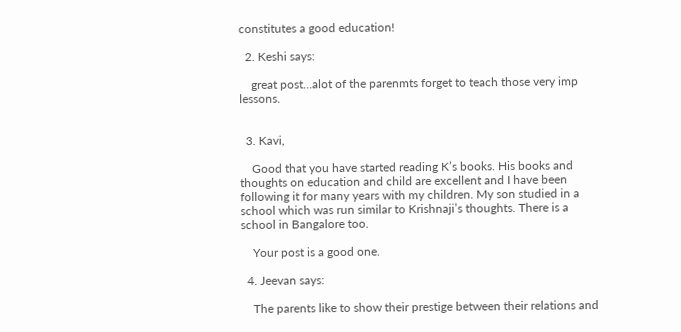constitutes a good education!

  2. Keshi says:

    great post…alot of the parenmts forget to teach those very imp lessons.


  3. Kavi,

    Good that you have started reading K’s books. His books and thoughts on education and child are excellent and I have been following it for many years with my children. My son studied in a school which was run similar to Krishnaji’s thoughts. There is a school in Bangalore too.

    Your post is a good one.

  4. Jeevan says:

    The parents like to show their prestige between their relations and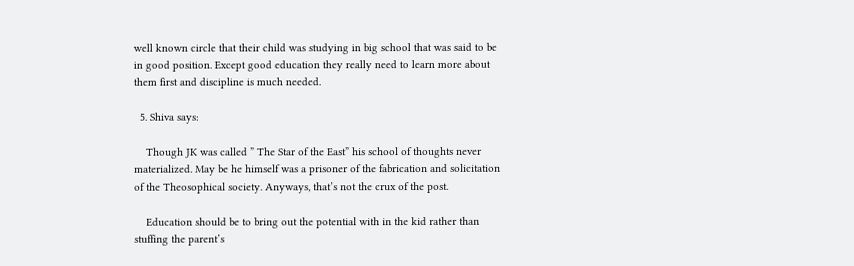well known circle that their child was studying in big school that was said to be in good position. Except good education they really need to learn more about them first and discipline is much needed.

  5. Shiva says:

    Though JK was called ” The Star of the East” his school of thoughts never materialized. May be he himself was a prisoner of the fabrication and solicitation of the Theosophical society. Anyways, that’s not the crux of the post.

    Education should be to bring out the potential with in the kid rather than stuffing the parent’s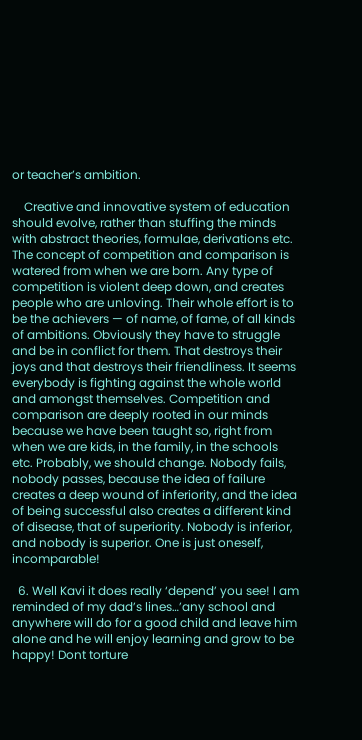or teacher’s ambition.

    Creative and innovative system of education should evolve, rather than stuffing the minds with abstract theories, formulae, derivations etc. The concept of competition and comparison is watered from when we are born. Any type of competition is violent deep down, and creates people who are unloving. Their whole effort is to be the achievers — of name, of fame, of all kinds of ambitions. Obviously they have to struggle and be in conflict for them. That destroys their joys and that destroys their friendliness. It seems everybody is fighting against the whole world and amongst themselves. Competition and comparison are deeply rooted in our minds because we have been taught so, right from when we are kids, in the family, in the schools etc. Probably, we should change. Nobody fails, nobody passes, because the idea of failure creates a deep wound of inferiority, and the idea of being successful also creates a different kind of disease, that of superiority. Nobody is inferior, and nobody is superior. One is just oneself, incomparable!

  6. Well Kavi it does really ‘depend’ you see! I am reminded of my dad’s lines…’any school and anywhere will do for a good child and leave him alone and he will enjoy learning and grow to be happy! Dont torture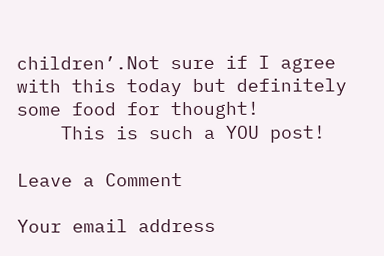children’.Not sure if I agree with this today but definitely some food for thought!
    This is such a YOU post!

Leave a Comment

Your email address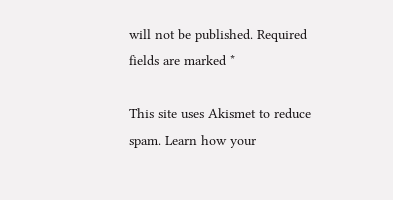will not be published. Required fields are marked *

This site uses Akismet to reduce spam. Learn how your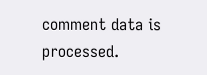comment data is processed.